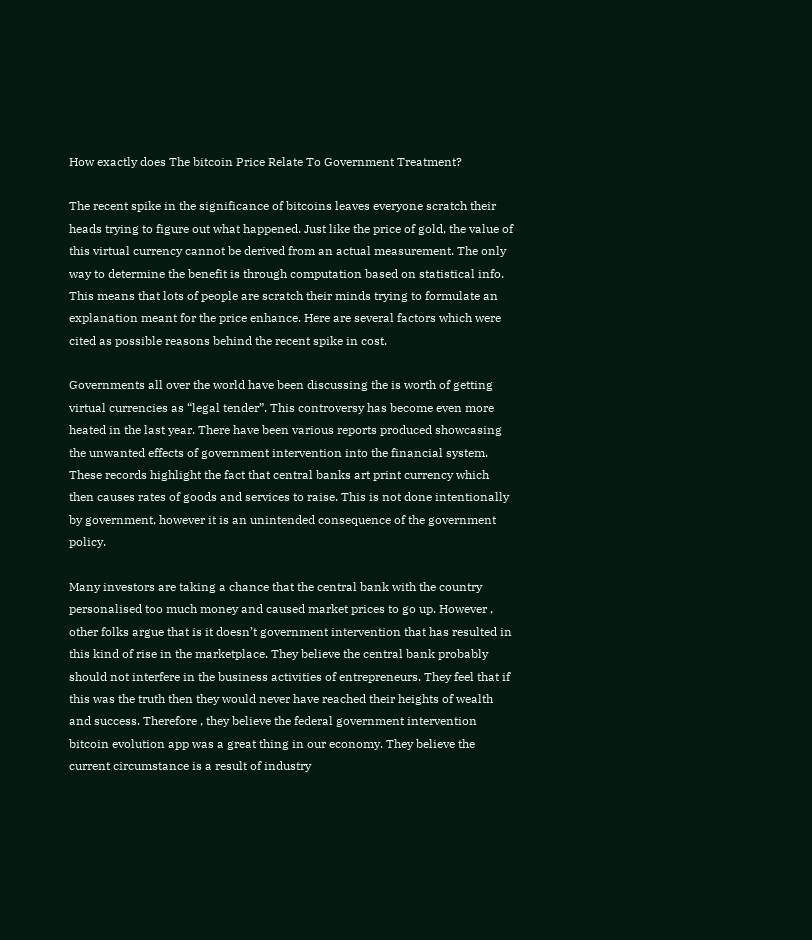How exactly does The bitcoin Price Relate To Government Treatment?

The recent spike in the significance of bitcoins leaves everyone scratch their heads trying to figure out what happened. Just like the price of gold, the value of this virtual currency cannot be derived from an actual measurement. The only way to determine the benefit is through computation based on statistical info. This means that lots of people are scratch their minds trying to formulate an explanation meant for the price enhance. Here are several factors which were cited as possible reasons behind the recent spike in cost.

Governments all over the world have been discussing the is worth of getting virtual currencies as “legal tender”. This controversy has become even more heated in the last year. There have been various reports produced showcasing the unwanted effects of government intervention into the financial system. These records highlight the fact that central banks art print currency which then causes rates of goods and services to raise. This is not done intentionally by government, however it is an unintended consequence of the government policy.

Many investors are taking a chance that the central bank with the country personalised too much money and caused market prices to go up. However , other folks argue that is it doesn’t government intervention that has resulted in this kind of rise in the marketplace. They believe the central bank probably should not interfere in the business activities of entrepreneurs. They feel that if this was the truth then they would never have reached their heights of wealth and success. Therefore , they believe the federal government intervention bitcoin evolution app was a great thing in our economy. They believe the current circumstance is a result of industry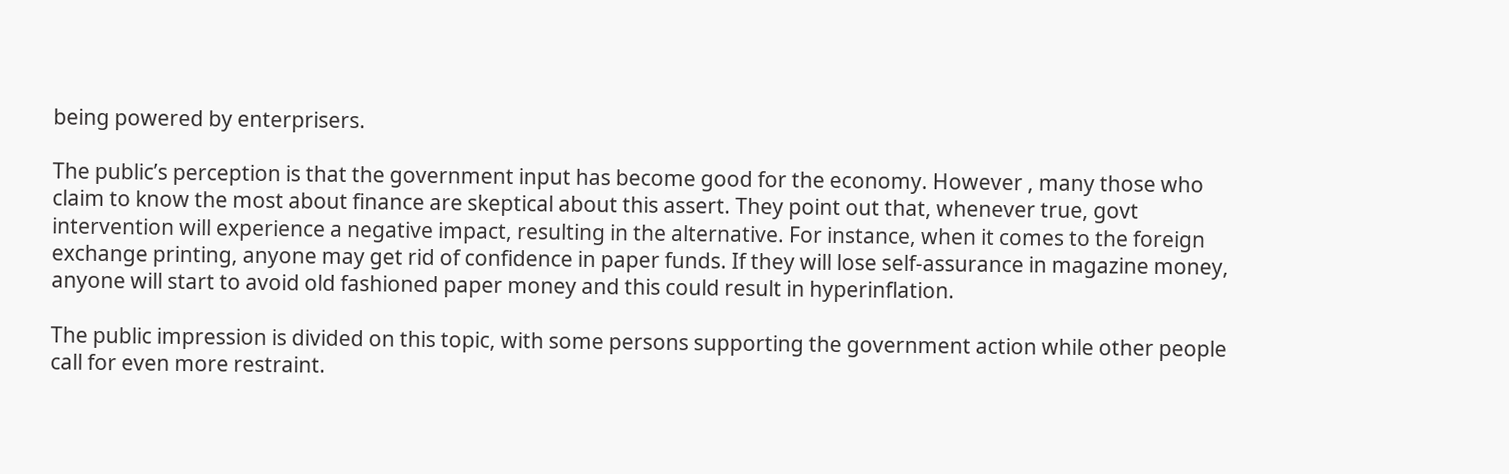being powered by enterprisers.

The public’s perception is that the government input has become good for the economy. However , many those who claim to know the most about finance are skeptical about this assert. They point out that, whenever true, govt intervention will experience a negative impact, resulting in the alternative. For instance, when it comes to the foreign exchange printing, anyone may get rid of confidence in paper funds. If they will lose self-assurance in magazine money, anyone will start to avoid old fashioned paper money and this could result in hyperinflation.

The public impression is divided on this topic, with some persons supporting the government action while other people call for even more restraint.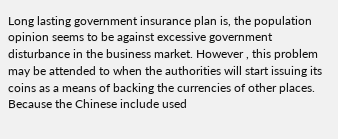Long lasting government insurance plan is, the population opinion seems to be against excessive government disturbance in the business market. However , this problem may be attended to when the authorities will start issuing its coins as a means of backing the currencies of other places. Because the Chinese include used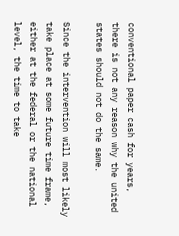conventional paper cash for years, there is not any reason why the united states should not do the same.

Since the intervention will most likely take place at some future time frame, either at the federal or the national level, the time to take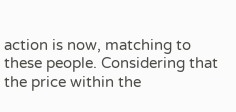action is now, matching to these people. Considering that the price within the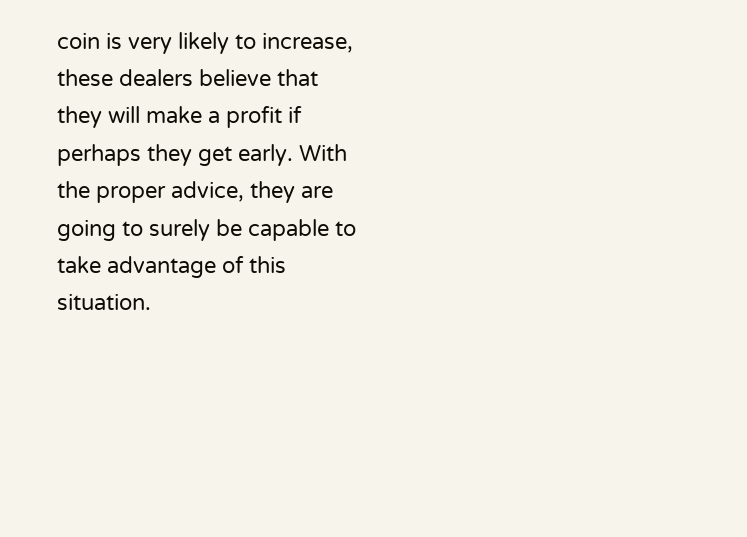coin is very likely to increase, these dealers believe that they will make a profit if perhaps they get early. With the proper advice, they are going to surely be capable to take advantage of this situation.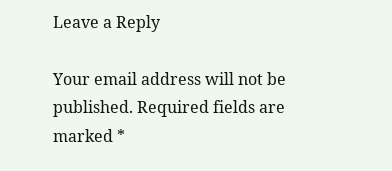Leave a Reply

Your email address will not be published. Required fields are marked *